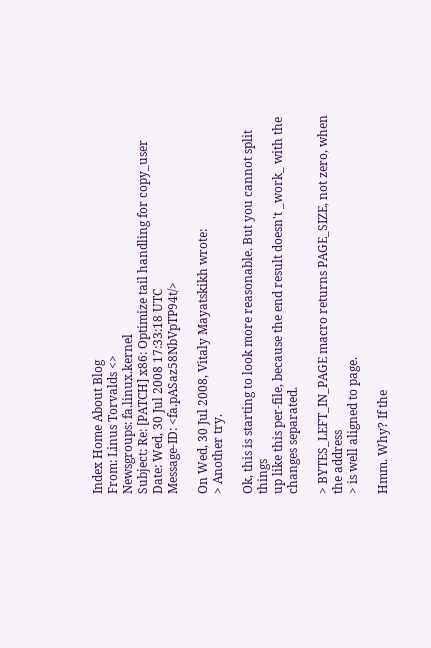Index Home About Blog
From: Linus Torvalds <>
Newsgroups: fa.linux.kernel
Subject: Re: [PATCH] x86: Optimize tail handling for copy_user
Date: Wed, 30 Jul 2008 17:33:18 UTC
Message-ID: <fa.pASaz58NbVpTP94t/>

On Wed, 30 Jul 2008, Vitaly Mayatskikh wrote:
> Another try.

Ok, this is starting to look more reasonable. But you cannot split things
up like this per-file, because the end result doesn't _work_ with the
changes separated.

> BYTES_LEFT_IN_PAGE macro returns PAGE_SIZE, not zero, when the address
> is well aligned to page.

Hmm. Why? If the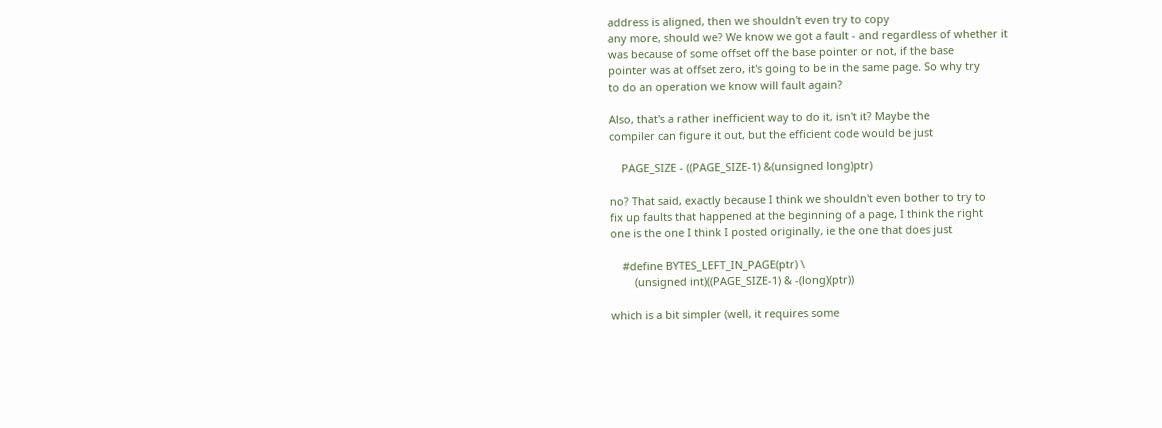address is aligned, then we shouldn't even try to copy
any more, should we? We know we got a fault - and regardless of whether it
was because of some offset off the base pointer or not, if the base
pointer was at offset zero, it's going to be in the same page. So why try
to do an operation we know will fault again?

Also, that's a rather inefficient way to do it, isn't it? Maybe the
compiler can figure it out, but the efficient code would be just

    PAGE_SIZE - ((PAGE_SIZE-1) &(unsigned long)ptr)

no? That said, exactly because I think we shouldn't even bother to try to
fix up faults that happened at the beginning of a page, I think the right
one is the one I think I posted originally, ie the one that does just

    #define BYTES_LEFT_IN_PAGE(ptr) \
        (unsigned int)((PAGE_SIZE-1) & -(long)(ptr))

which is a bit simpler (well, it requires some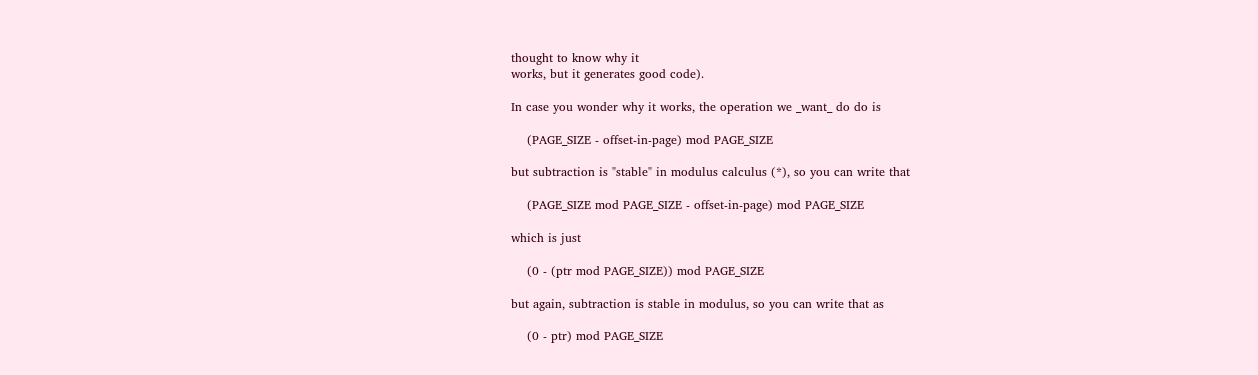thought to know why it
works, but it generates good code).

In case you wonder why it works, the operation we _want_ do do is

    (PAGE_SIZE - offset-in-page) mod PAGE_SIZE

but subtraction is "stable" in modulus calculus (*), so you can write that

    (PAGE_SIZE mod PAGE_SIZE - offset-in-page) mod PAGE_SIZE

which is just

    (0 - (ptr mod PAGE_SIZE)) mod PAGE_SIZE

but again, subtraction is stable in modulus, so you can write that as

    (0 - ptr) mod PAGE_SIZE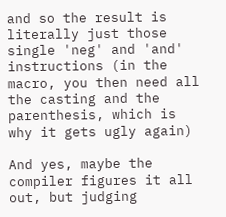and so the result is literally just those single 'neg' and 'and'
instructions (in the macro, you then need all the casting and the
parenthesis, which is why it gets ugly again)

And yes, maybe the compiler figures it all out, but judging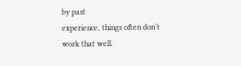by past
experience, things often don't work that well.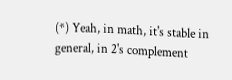(*) Yeah, in math, it's stable in general, in 2's complement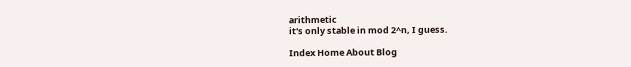arithmetic
it's only stable in mod 2^n, I guess.

Index Home About Blog